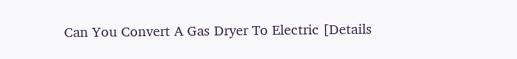Can You Convert A Gas Dryer To Electric [Details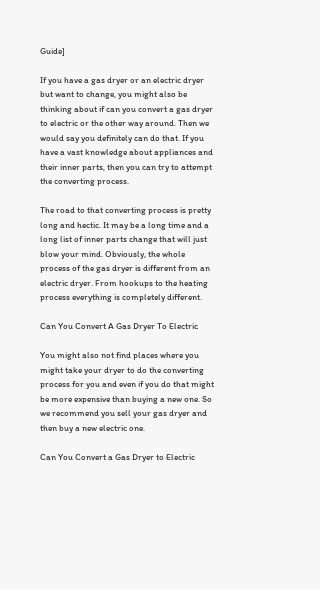Guide]

If you have a gas dryer or an electric dryer but want to change, you might also be thinking about if can you convert a gas dryer to electric or the other way around. Then we would say you definitely can do that. If you have a vast knowledge about appliances and their inner parts, then you can try to attempt the converting process.

The road to that converting process is pretty long and hectic. It may be a long time and a long list of inner parts change that will just blow your mind. Obviously, the whole process of the gas dryer is different from an electric dryer. From hookups to the heating process everything is completely different.

Can You Convert A Gas Dryer To Electric

You might also not find places where you might take your dryer to do the converting process for you and even if you do that might be more expensive than buying a new one. So we recommend you sell your gas dryer and then buy a new electric one.

Can You Convert a Gas Dryer to Electric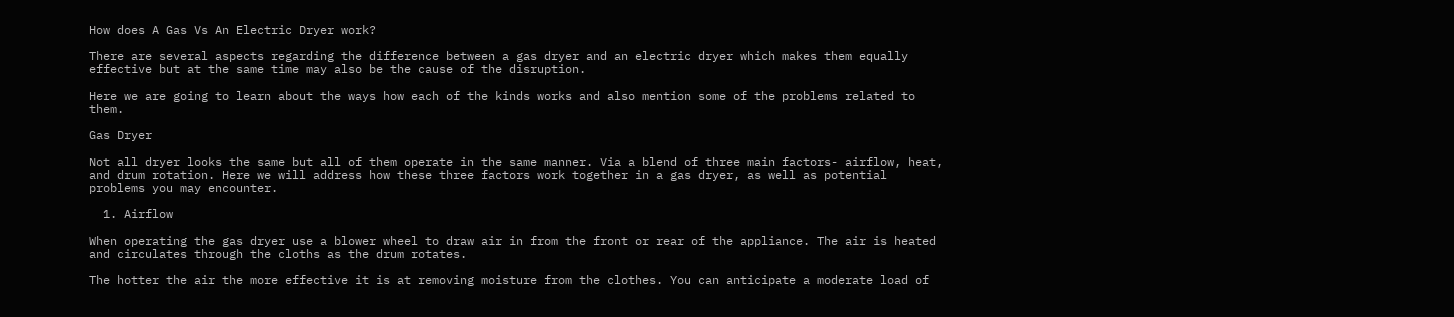How does A Gas Vs An Electric Dryer work?

There are several aspects regarding the difference between a gas dryer and an electric dryer which makes them equally effective but at the same time may also be the cause of the disruption.

Here we are going to learn about the ways how each of the kinds works and also mention some of the problems related to them.

Gas Dryer

Not all dryer looks the same but all of them operate in the same manner. Via a blend of three main factors- airflow, heat, and drum rotation. Here we will address how these three factors work together in a gas dryer, as well as potential problems you may encounter.

  1. Airflow

When operating the gas dryer use a blower wheel to draw air in from the front or rear of the appliance. The air is heated and circulates through the cloths as the drum rotates.

The hotter the air the more effective it is at removing moisture from the clothes. You can anticipate a moderate load of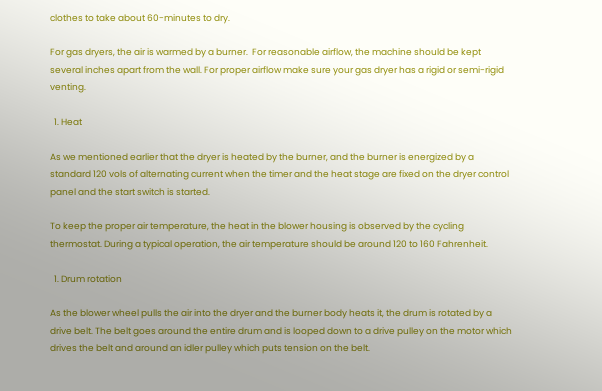clothes to take about 60-minutes to dry.

For gas dryers, the air is warmed by a burner.  For reasonable airflow, the machine should be kept several inches apart from the wall. For proper airflow make sure your gas dryer has a rigid or semi-rigid venting.

  1. Heat

As we mentioned earlier that the dryer is heated by the burner, and the burner is energized by a standard 120 vols of alternating current when the timer and the heat stage are fixed on the dryer control panel and the start switch is started.

To keep the proper air temperature, the heat in the blower housing is observed by the cycling thermostat. During a typical operation, the air temperature should be around 120 to 160 Fahrenheit.

  1. Drum rotation

As the blower wheel pulls the air into the dryer and the burner body heats it, the drum is rotated by a drive belt. The belt goes around the entire drum and is looped down to a drive pulley on the motor which drives the belt and around an idler pulley which puts tension on the belt.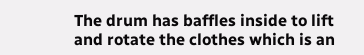The drum has baffles inside to lift and rotate the clothes which is an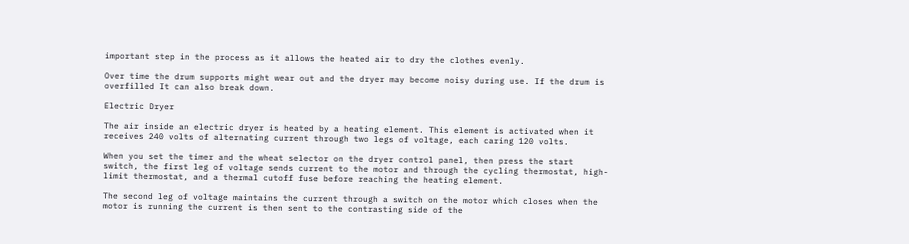important step in the process as it allows the heated air to dry the clothes evenly.

Over time the drum supports might wear out and the dryer may become noisy during use. If the drum is overfilled It can also break down.

Electric Dryer

The air inside an electric dryer is heated by a heating element. This element is activated when it receives 240 volts of alternating current through two legs of voltage, each caring 120 volts.

When you set the timer and the wheat selector on the dryer control panel, then press the start switch, the first leg of voltage sends current to the motor and through the cycling thermostat, high-limit thermostat, and a thermal cutoff fuse before reaching the heating element.

The second leg of voltage maintains the current through a switch on the motor which closes when the motor is running the current is then sent to the contrasting side of the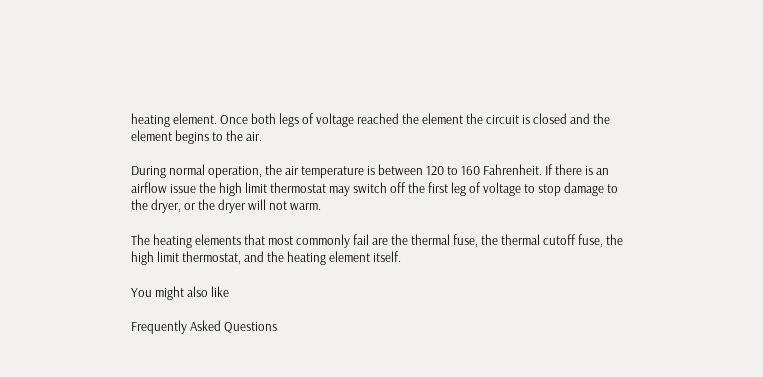heating element. Once both legs of voltage reached the element the circuit is closed and the element begins to the air.

During normal operation, the air temperature is between 120 to 160 Fahrenheit. If there is an airflow issue the high limit thermostat may switch off the first leg of voltage to stop damage to the dryer, or the dryer will not warm.

The heating elements that most commonly fail are the thermal fuse, the thermal cutoff fuse, the high limit thermostat, and the heating element itself.

You might also like

Frequently Asked Questions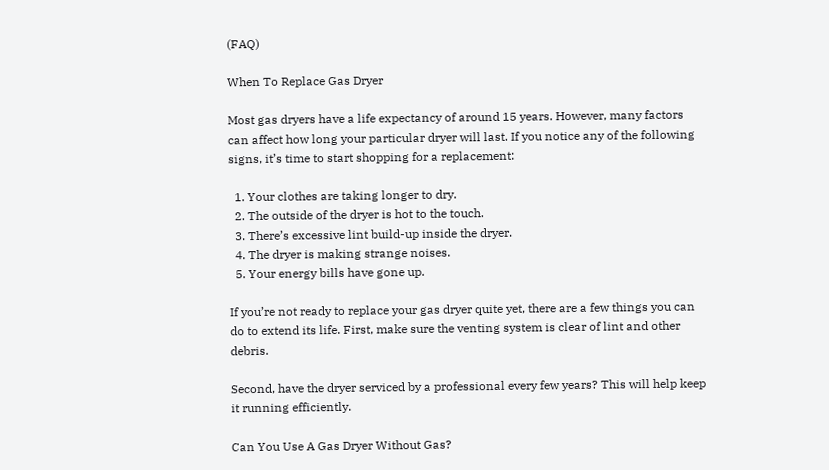(FAQ)

When To Replace Gas Dryer

Most gas dryers have a life expectancy of around 15 years. However, many factors can affect how long your particular dryer will last. If you notice any of the following signs, it’s time to start shopping for a replacement:

  1. Your clothes are taking longer to dry.
  2. The outside of the dryer is hot to the touch.
  3. There’s excessive lint build-up inside the dryer.
  4. The dryer is making strange noises.
  5. Your energy bills have gone up.

If you’re not ready to replace your gas dryer quite yet, there are a few things you can do to extend its life. First, make sure the venting system is clear of lint and other debris.

Second, have the dryer serviced by a professional every few years? This will help keep it running efficiently.

Can You Use A Gas Dryer Without Gas?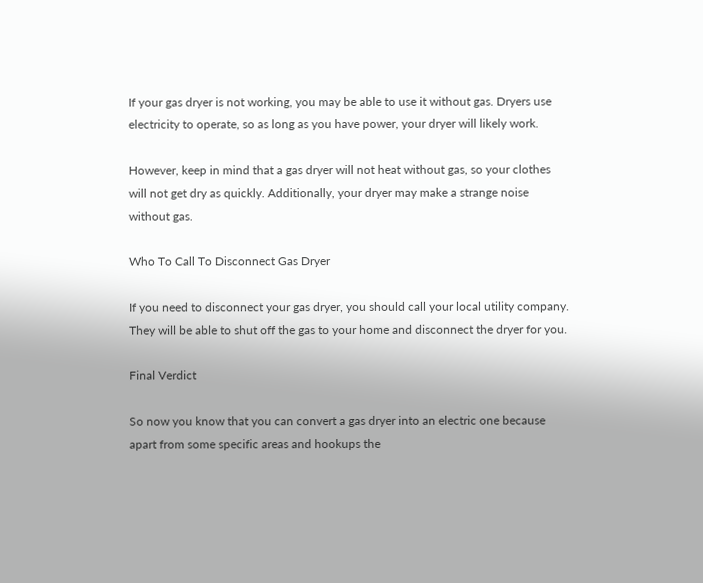If your gas dryer is not working, you may be able to use it without gas. Dryers use electricity to operate, so as long as you have power, your dryer will likely work.

However, keep in mind that a gas dryer will not heat without gas, so your clothes will not get dry as quickly. Additionally, your dryer may make a strange noise without gas.

Who To Call To Disconnect Gas Dryer

If you need to disconnect your gas dryer, you should call your local utility company. They will be able to shut off the gas to your home and disconnect the dryer for you.

Final Verdict

So now you know that you can convert a gas dryer into an electric one because apart from some specific areas and hookups the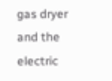gas dryer and the electric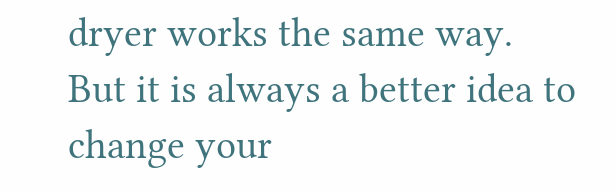dryer works the same way. But it is always a better idea to change your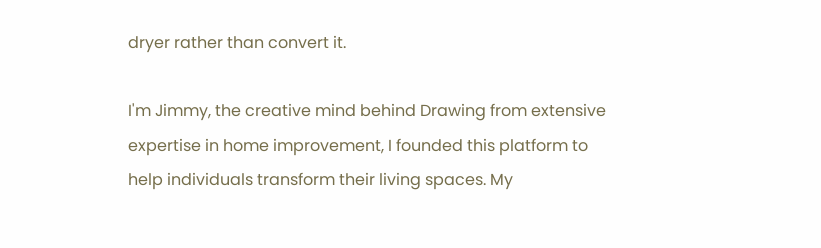dryer rather than convert it.

I'm Jimmy, the creative mind behind Drawing from extensive expertise in home improvement, I founded this platform to help individuals transform their living spaces. My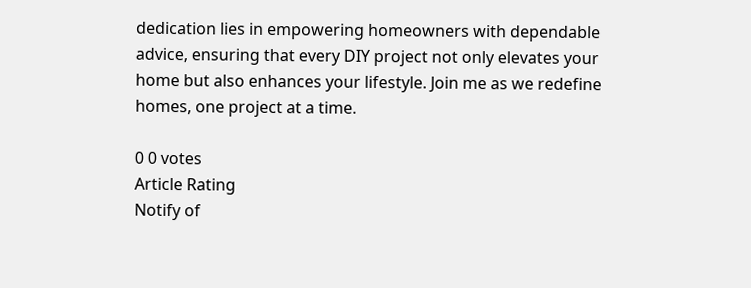dedication lies in empowering homeowners with dependable advice, ensuring that every DIY project not only elevates your home but also enhances your lifestyle. Join me as we redefine homes, one project at a time.

0 0 votes
Article Rating
Notify of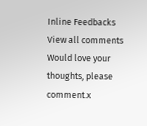Inline Feedbacks
View all comments
Would love your thoughts, please comment.x